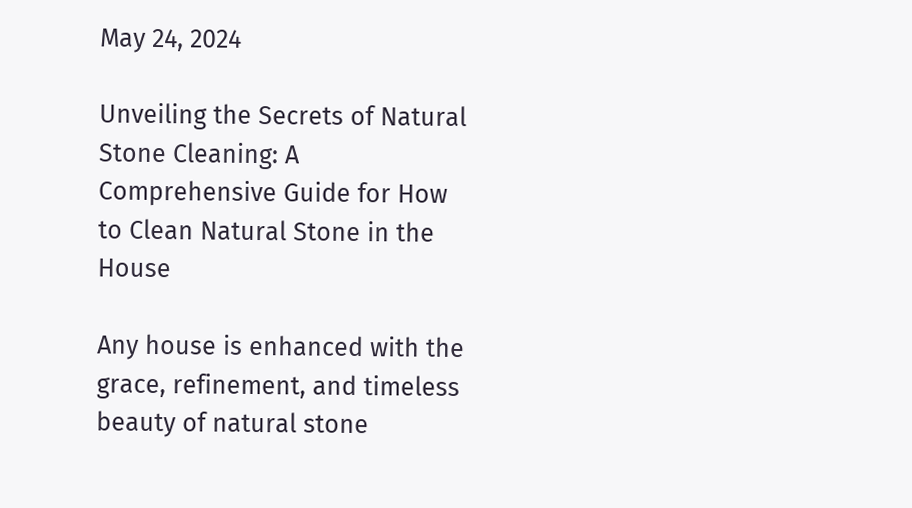May 24, 2024

Unveiling the Secrets of Natural Stone Cleaning: A Comprehensive Guide for How to Clean Natural Stone in the House

Any house is enhanced with the grace, refinement, and timeless beauty of natural stone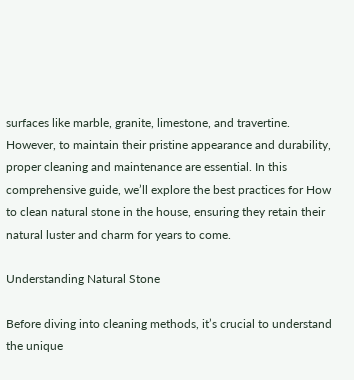surfaces like marble, granite, limestone, and travertine. However, to maintain their pristine appearance and durability, proper cleaning and maintenance are essential. In this comprehensive guide, we’ll explore the best practices for How to clean natural stone in the house, ensuring they retain their natural luster and charm for years to come.

Understanding Natural Stone

Before diving into cleaning methods, it’s crucial to understand the unique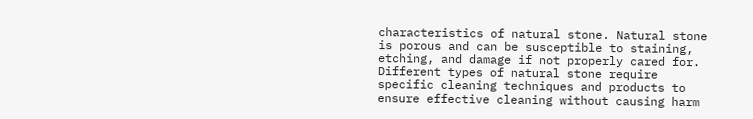characteristics of natural stone. Natural stone is porous and can be susceptible to staining, etching, and damage if not properly cared for. Different types of natural stone require specific cleaning techniques and products to ensure effective cleaning without causing harm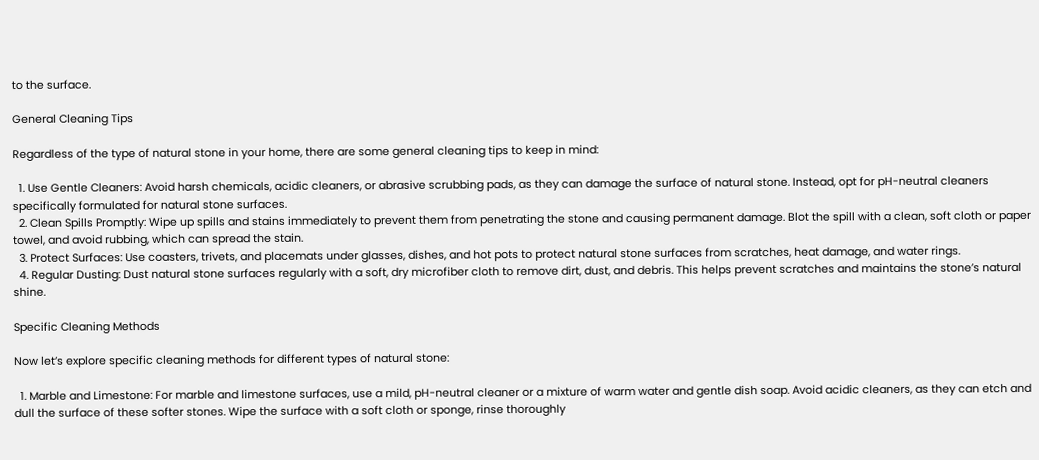to the surface.

General Cleaning Tips

Regardless of the type of natural stone in your home, there are some general cleaning tips to keep in mind:

  1. Use Gentle Cleaners: Avoid harsh chemicals, acidic cleaners, or abrasive scrubbing pads, as they can damage the surface of natural stone. Instead, opt for pH-neutral cleaners specifically formulated for natural stone surfaces.
  2. Clean Spills Promptly: Wipe up spills and stains immediately to prevent them from penetrating the stone and causing permanent damage. Blot the spill with a clean, soft cloth or paper towel, and avoid rubbing, which can spread the stain.
  3. Protect Surfaces: Use coasters, trivets, and placemats under glasses, dishes, and hot pots to protect natural stone surfaces from scratches, heat damage, and water rings.
  4. Regular Dusting: Dust natural stone surfaces regularly with a soft, dry microfiber cloth to remove dirt, dust, and debris. This helps prevent scratches and maintains the stone’s natural shine.

Specific Cleaning Methods

Now let’s explore specific cleaning methods for different types of natural stone:

  1. Marble and Limestone: For marble and limestone surfaces, use a mild, pH-neutral cleaner or a mixture of warm water and gentle dish soap. Avoid acidic cleaners, as they can etch and dull the surface of these softer stones. Wipe the surface with a soft cloth or sponge, rinse thoroughly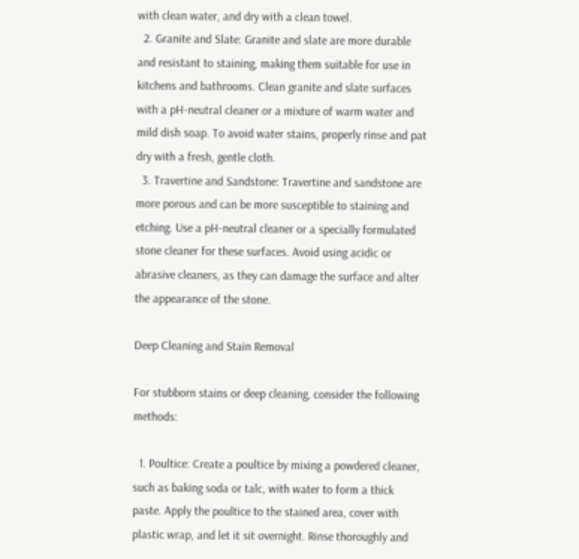with clean water, and dry with a clean towel.
  2. Granite and Slate: Granite and slate are more durable and resistant to staining, making them suitable for use in kitchens and bathrooms. Clean granite and slate surfaces with a pH-neutral cleaner or a mixture of warm water and mild dish soap. To avoid water stains, properly rinse and pat dry with a fresh, gentle cloth.
  3. Travertine and Sandstone: Travertine and sandstone are more porous and can be more susceptible to staining and etching. Use a pH-neutral cleaner or a specially formulated stone cleaner for these surfaces. Avoid using acidic or abrasive cleaners, as they can damage the surface and alter the appearance of the stone.

Deep Cleaning and Stain Removal

For stubborn stains or deep cleaning, consider the following methods:

  1. Poultice: Create a poultice by mixing a powdered cleaner, such as baking soda or talc, with water to form a thick paste. Apply the poultice to the stained area, cover with plastic wrap, and let it sit overnight. Rinse thoroughly and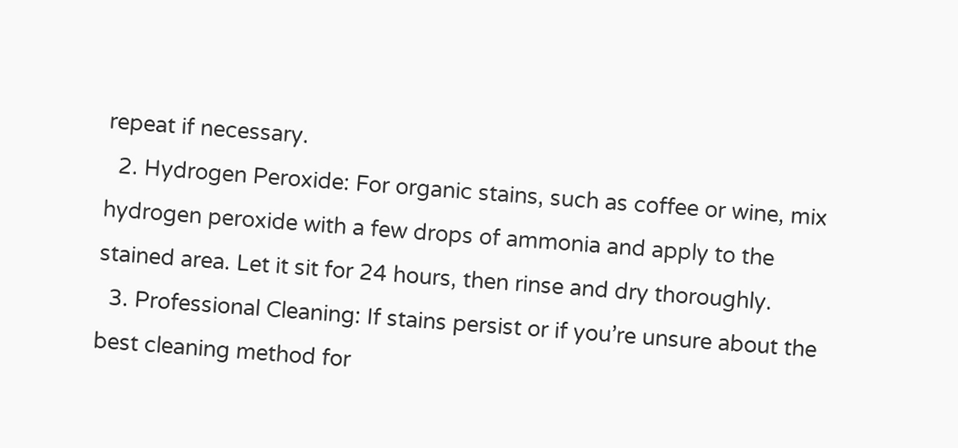repeat if necessary.
  2. Hydrogen Peroxide: For organic stains, such as coffee or wine, mix hydrogen peroxide with a few drops of ammonia and apply to the stained area. Let it sit for 24 hours, then rinse and dry thoroughly.
  3. Professional Cleaning: If stains persist or if you’re unsure about the best cleaning method for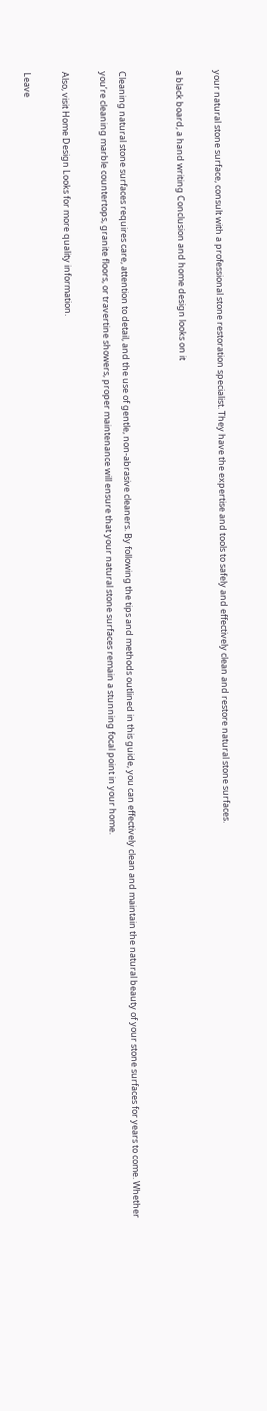your natural stone surface, consult with a professional stone restoration specialist. They have the expertise and tools to safely and effectively clean and restore natural stone surfaces.

a black board, a hand writing Conclusion and home design looks on it


Cleaning natural stone surfaces requires care, attention to detail, and the use of gentle, non-abrasive cleaners. By following the tips and methods outlined in this guide, you can effectively clean and maintain the natural beauty of your stone surfaces for years to come. Whether you’re cleaning marble countertops, granite floors, or travertine showers, proper maintenance will ensure that your natural stone surfaces remain a stunning focal point in your home.

Also, visit Home Design Looks for more quality information.

Leave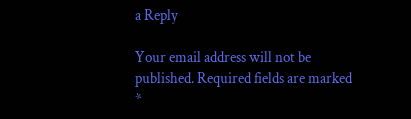a Reply

Your email address will not be published. Required fields are marked *